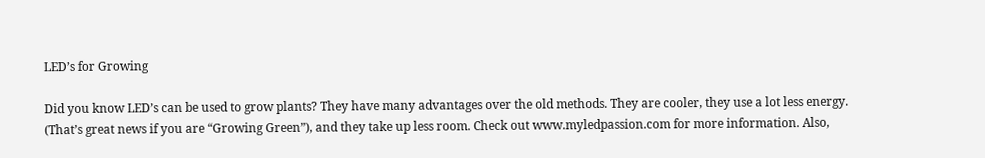LED’s for Growing

Did you know LED’s can be used to grow plants? They have many advantages over the old methods. They are cooler, they use a lot less energy. (That’s great news if you are “Growing Green”), and they take up less room. Check out www.myledpassion.com for more information. Also,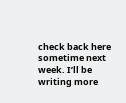check back here sometime next week. I’ll be writing more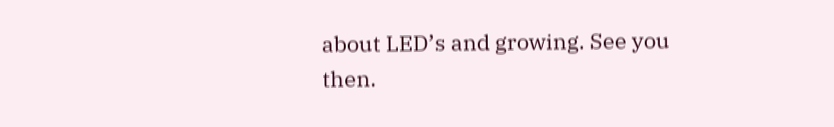about LED’s and growing. See you then.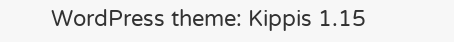WordPress theme: Kippis 1.15